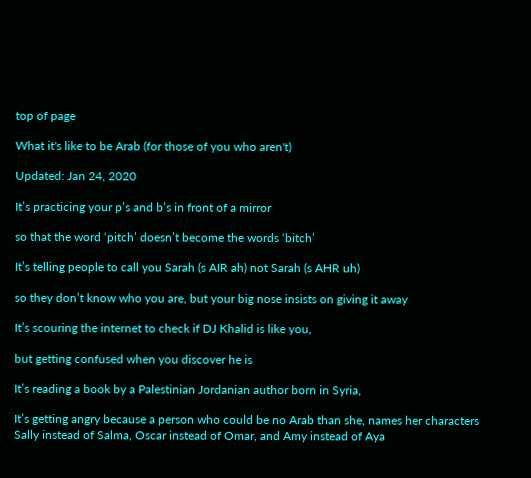top of page

What it's like to be Arab (for those of you who aren't)

Updated: Jan 24, 2020

It’s practicing your p’s and b’s in front of a mirror

so that the word ‘pitch’ doesn’t become the words ‘bitch’

It’s telling people to call you Sarah (s AIR ah) not Sarah (s AHR uh)

so they don’t know who you are, but your big nose insists on giving it away

It’s scouring the internet to check if DJ Khalid is like you,

but getting confused when you discover he is

It’s reading a book by a Palestinian Jordanian author born in Syria,

It’s getting angry because a person who could be no Arab than she, names her characters Sally instead of Salma, Oscar instead of Omar, and Amy instead of Aya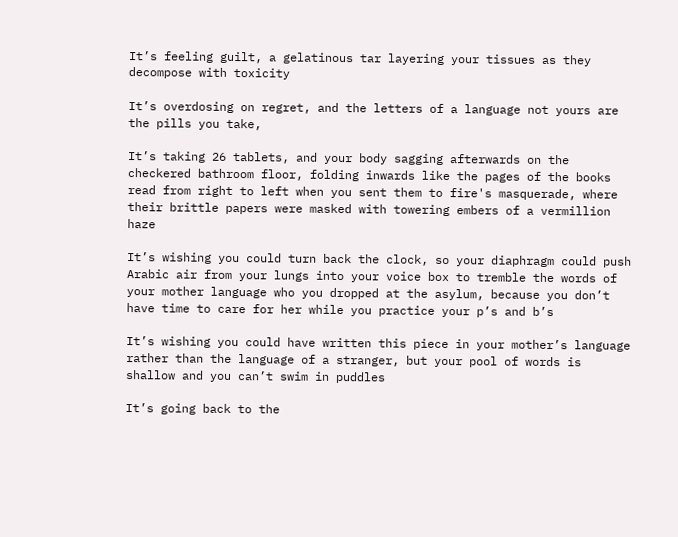It’s feeling guilt, a gelatinous tar layering your tissues as they decompose with toxicity

It’s overdosing on regret, and the letters of a language not yours are the pills you take,

It’s taking 26 tablets, and your body sagging afterwards on the checkered bathroom floor, folding inwards like the pages of the books read from right to left when you sent them to fire's masquerade, where their brittle papers were masked with towering embers of a vermillion haze

It’s wishing you could turn back the clock, so your diaphragm could push Arabic air from your lungs into your voice box to tremble the words of your mother language who you dropped at the asylum, because you don’t have time to care for her while you practice your p’s and b’s

It’s wishing you could have written this piece in your mother’s language rather than the language of a stranger, but your pool of words is shallow and you can’t swim in puddles

It’s going back to the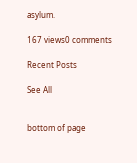asylum.

167 views0 comments

Recent Posts

See All


bottom of page